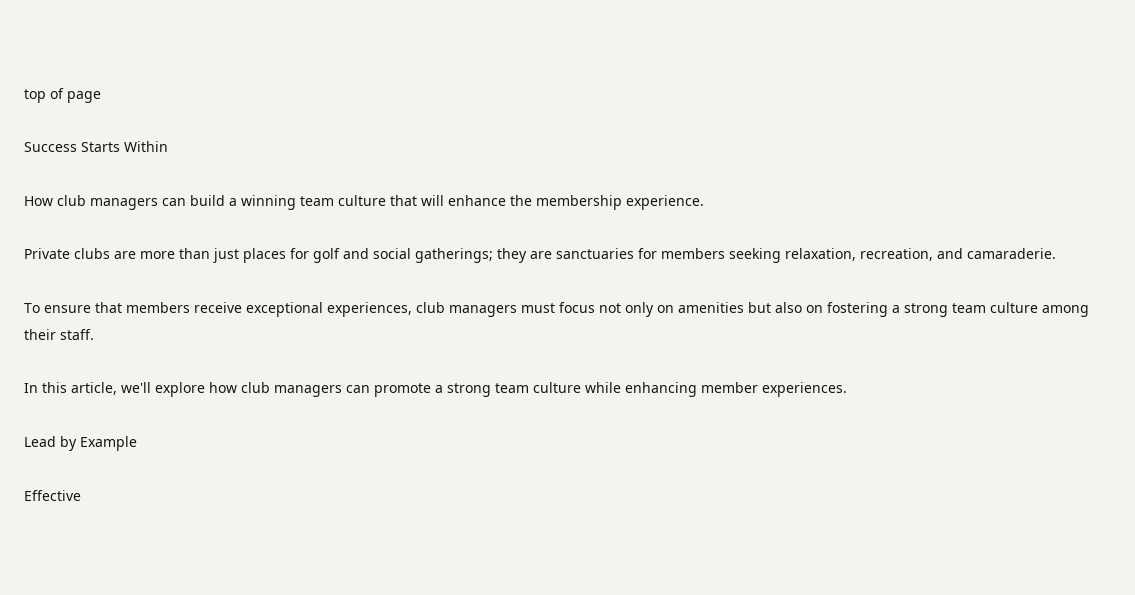top of page

Success Starts Within

How club managers can build a winning team culture that will enhance the membership experience.

Private clubs are more than just places for golf and social gatherings; they are sanctuaries for members seeking relaxation, recreation, and camaraderie.

To ensure that members receive exceptional experiences, club managers must focus not only on amenities but also on fostering a strong team culture among their staff.

In this article, we'll explore how club managers can promote a strong team culture while enhancing member experiences.

Lead by Example

Effective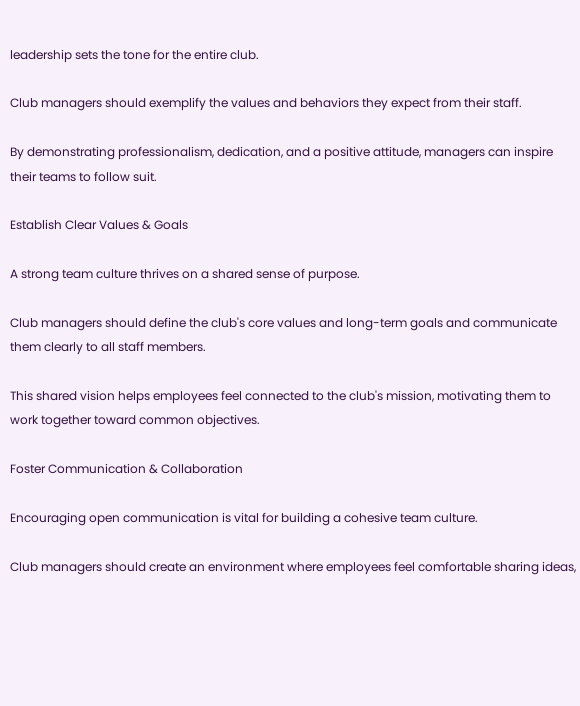leadership sets the tone for the entire club.

Club managers should exemplify the values and behaviors they expect from their staff.

By demonstrating professionalism, dedication, and a positive attitude, managers can inspire their teams to follow suit.

Establish Clear Values & Goals

A strong team culture thrives on a shared sense of purpose.

Club managers should define the club's core values and long-term goals and communicate them clearly to all staff members.

This shared vision helps employees feel connected to the club's mission, motivating them to work together toward common objectives.

Foster Communication & Collaboration

Encouraging open communication is vital for building a cohesive team culture.

Club managers should create an environment where employees feel comfortable sharing ideas,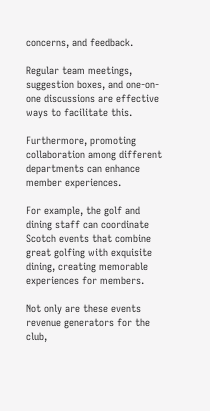concerns, and feedback.

Regular team meetings, suggestion boxes, and one-on-one discussions are effective ways to facilitate this.

Furthermore, promoting collaboration among different departments can enhance member experiences.

For example, the golf and dining staff can coordinate Scotch events that combine great golfing with exquisite dining, creating memorable experiences for members.

Not only are these events revenue generators for the club,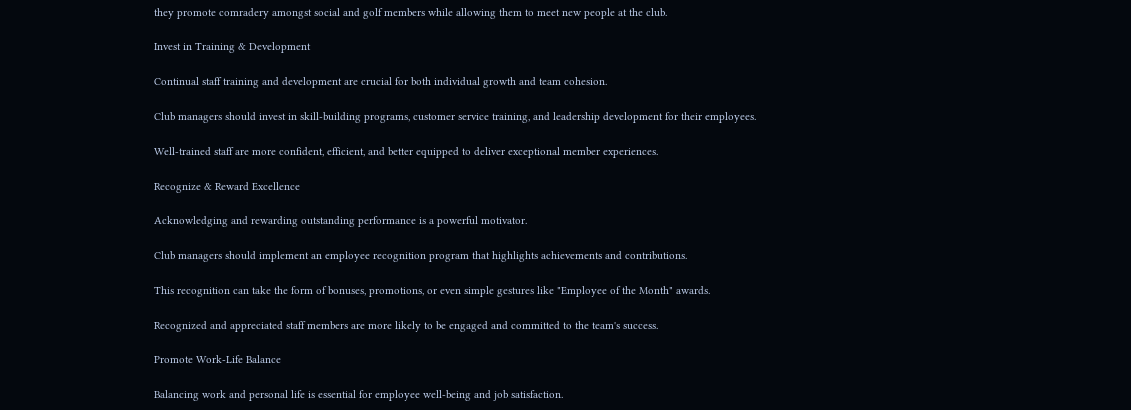they promote comradery amongst social and golf members while allowing them to meet new people at the club.

Invest in Training & Development

Continual staff training and development are crucial for both individual growth and team cohesion.

Club managers should invest in skill-building programs, customer service training, and leadership development for their employees.

Well-trained staff are more confident, efficient, and better equipped to deliver exceptional member experiences.

Recognize & Reward Excellence

Acknowledging and rewarding outstanding performance is a powerful motivator.

Club managers should implement an employee recognition program that highlights achievements and contributions.

This recognition can take the form of bonuses, promotions, or even simple gestures like "Employee of the Month" awards.

Recognized and appreciated staff members are more likely to be engaged and committed to the team's success.

Promote Work-Life Balance

Balancing work and personal life is essential for employee well-being and job satisfaction.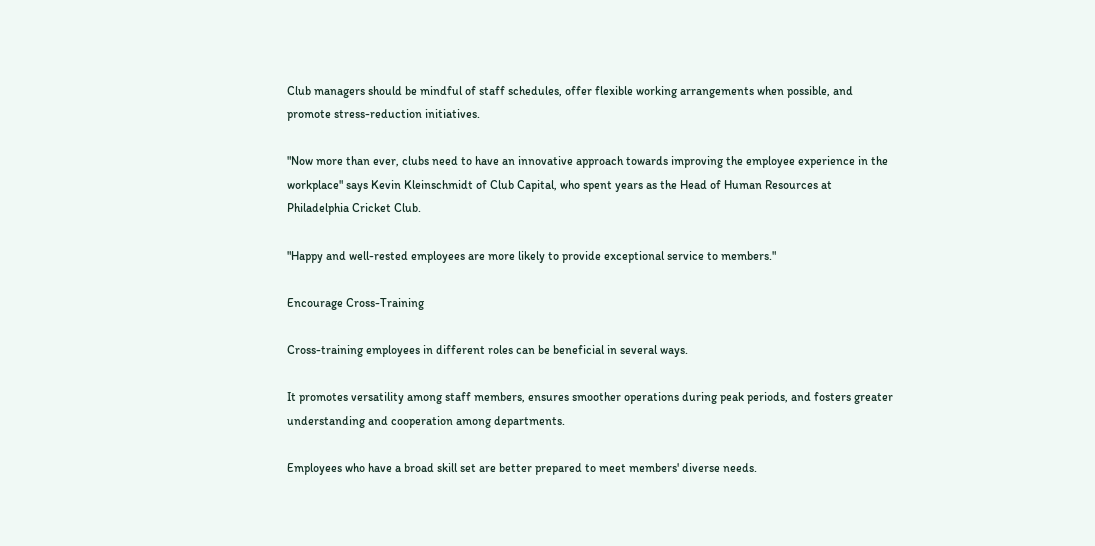Club managers should be mindful of staff schedules, offer flexible working arrangements when possible, and promote stress-reduction initiatives.

"Now more than ever, clubs need to have an innovative approach towards improving the employee experience in the workplace" says Kevin Kleinschmidt of Club Capital, who spent years as the Head of Human Resources at Philadelphia Cricket Club.

"Happy and well-rested employees are more likely to provide exceptional service to members."

Encourage Cross-Training

Cross-training employees in different roles can be beneficial in several ways.

It promotes versatility among staff members, ensures smoother operations during peak periods, and fosters greater understanding and cooperation among departments.

Employees who have a broad skill set are better prepared to meet members' diverse needs.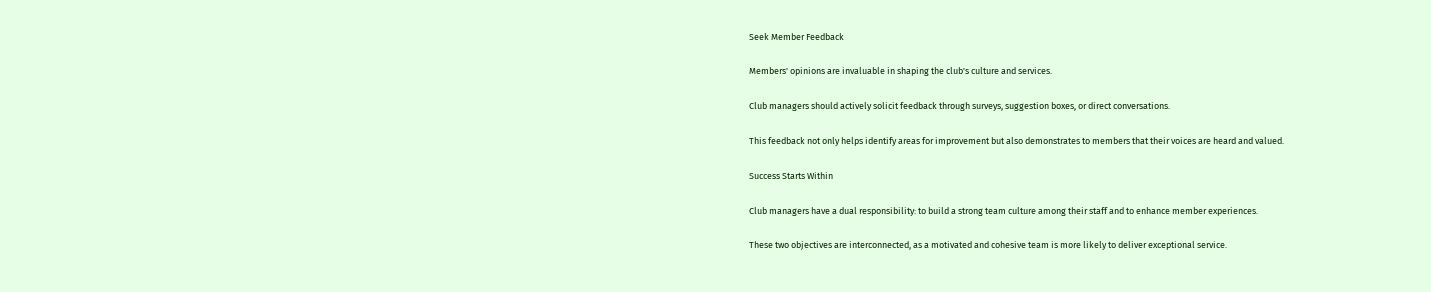Seek Member Feedback

Members' opinions are invaluable in shaping the club's culture and services.

Club managers should actively solicit feedback through surveys, suggestion boxes, or direct conversations.

This feedback not only helps identify areas for improvement but also demonstrates to members that their voices are heard and valued.

Success Starts Within

Club managers have a dual responsibility: to build a strong team culture among their staff and to enhance member experiences.

These two objectives are interconnected, as a motivated and cohesive team is more likely to deliver exceptional service.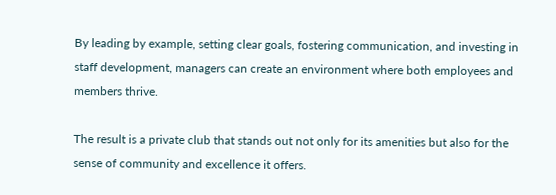By leading by example, setting clear goals, fostering communication, and investing in staff development, managers can create an environment where both employees and members thrive.

The result is a private club that stands out not only for its amenities but also for the sense of community and excellence it offers.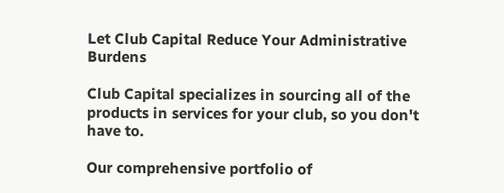Let Club Capital Reduce Your Administrative Burdens

Club Capital specializes in sourcing all of the products in services for your club, so you don't have to.

Our comprehensive portfolio of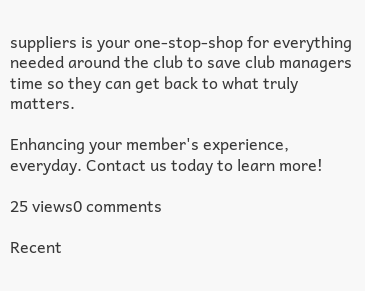suppliers is your one-stop-shop for everything needed around the club to save club managers time so they can get back to what truly matters.

Enhancing your member's experience, everyday. Contact us today to learn more!

25 views0 comments

Recent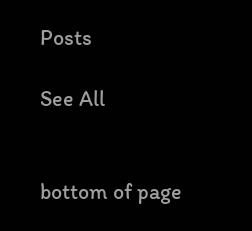Posts

See All


bottom of page